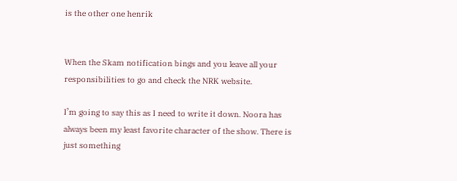is the other one henrik


When the Skam notification bings and you leave all your responsibilities to go and check the NRK website.

I’m going to say this as I need to write it down. Noora has always been my least favorite character of the show. There is just something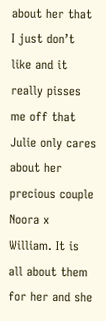about her that I just don’t like and it really pisses me off that Julie only cares about her precious couple Noora x William. It is all about them for her and she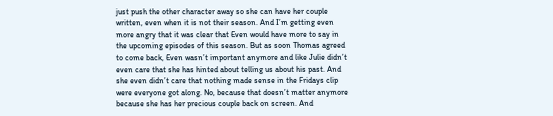just push the other character away so she can have her couple written, even when it is not their season. And I’m getting even more angry that it was clear that Even would have more to say in the upcoming episodes of this season. But as soon Thomas agreed to come back, Even wasn’t important anymore and like Julie didn’t even care that she has hinted about telling us about his past. And she even didn’t care that nothing made sense in the Fridays clip were everyone got along. No, because that doesn’t matter anymore because she has her precious couple back on screen. And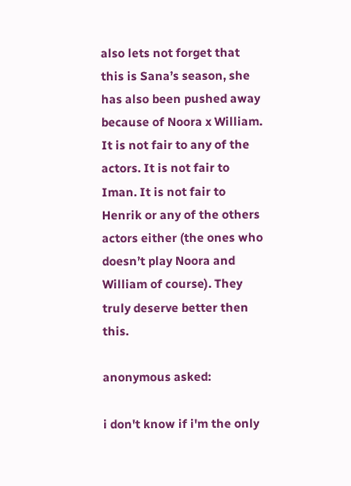also lets not forget that this is Sana’s season, she has also been pushed away because of Noora x William.  It is not fair to any of the actors. It is not fair to Iman. It is not fair to Henrik or any of the others actors either (the ones who doesn’t play Noora and William of course). They truly deserve better then this.

anonymous asked:

i don't know if i'm the only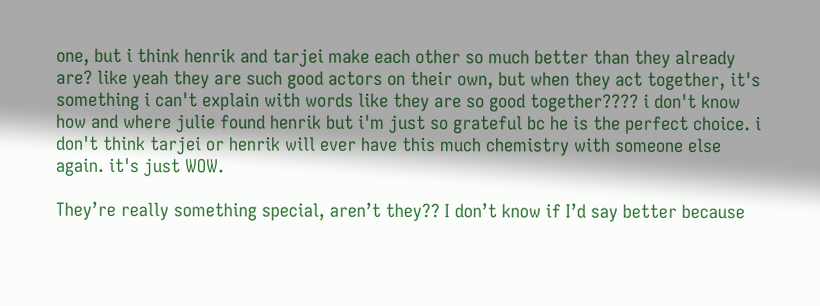one, but i think henrik and tarjei make each other so much better than they already are? like yeah they are such good actors on their own, but when they act together, it's something i can't explain with words like they are so good together???? i don't know how and where julie found henrik but i'm just so grateful bc he is the perfect choice. i don't think tarjei or henrik will ever have this much chemistry with someone else again. it's just WOW.

They’re really something special, aren’t they?? I don’t know if I’d say better because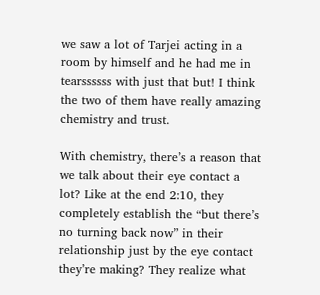we saw a lot of Tarjei acting in a room by himself and he had me in tearssssss with just that but! I think the two of them have really amazing chemistry and trust.

With chemistry, there’s a reason that we talk about their eye contact a lot? Like at the end 2:10, they completely establish the “but there’s no turning back now” in their relationship just by the eye contact they’re making? They realize what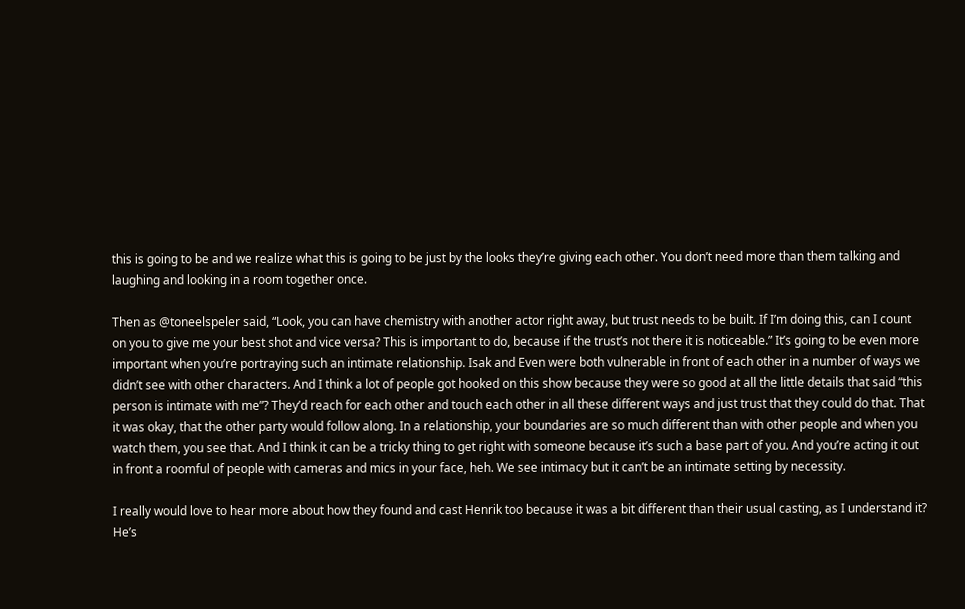this is going to be and we realize what this is going to be just by the looks they’re giving each other. You don’t need more than them talking and laughing and looking in a room together once.

Then as @toneelspeler said, “Look, you can have chemistry with another actor right away, but trust needs to be built. If I’m doing this, can I count on you to give me your best shot and vice versa? This is important to do, because if the trust’s not there it is noticeable.” It’s going to be even more important when you’re portraying such an intimate relationship. Isak and Even were both vulnerable in front of each other in a number of ways we didn’t see with other characters. And I think a lot of people got hooked on this show because they were so good at all the little details that said “this person is intimate with me”? They’d reach for each other and touch each other in all these different ways and just trust that they could do that. That it was okay, that the other party would follow along. In a relationship, your boundaries are so much different than with other people and when you watch them, you see that. And I think it can be a tricky thing to get right with someone because it’s such a base part of you. And you’re acting it out in front a roomful of people with cameras and mics in your face, heh. We see intimacy but it can’t be an intimate setting by necessity.

I really would love to hear more about how they found and cast Henrik too because it was a bit different than their usual casting, as I understand it? He’s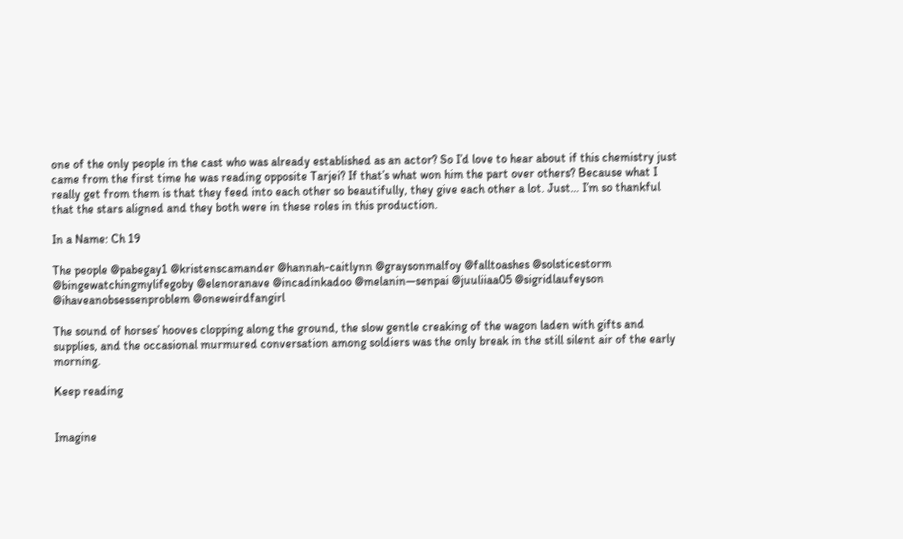one of the only people in the cast who was already established as an actor? So I’d love to hear about if this chemistry just came from the first time he was reading opposite Tarjei? If that’s what won him the part over others? Because what I really get from them is that they feed into each other so beautifully, they give each other a lot. Just… I’m so thankful that the stars aligned and they both were in these roles in this production.

In a Name: Ch 19

The people @pabegay1 @kristenscamander @hannah-caitlynn @graysonmalfoy @falltoashes @solsticestorm @bingewatchingmylifegoby @elenoranave @incadinkadoo @melanin—senpai @juuliiaa05 @sigridlaufeyson @ihaveanobsessenproblem @oneweirdfangirl

The sound of horses’ hooves clopping along the ground, the slow gentle creaking of the wagon laden with gifts and supplies, and the occasional murmured conversation among soldiers was the only break in the still silent air of the early morning.

Keep reading


Imagine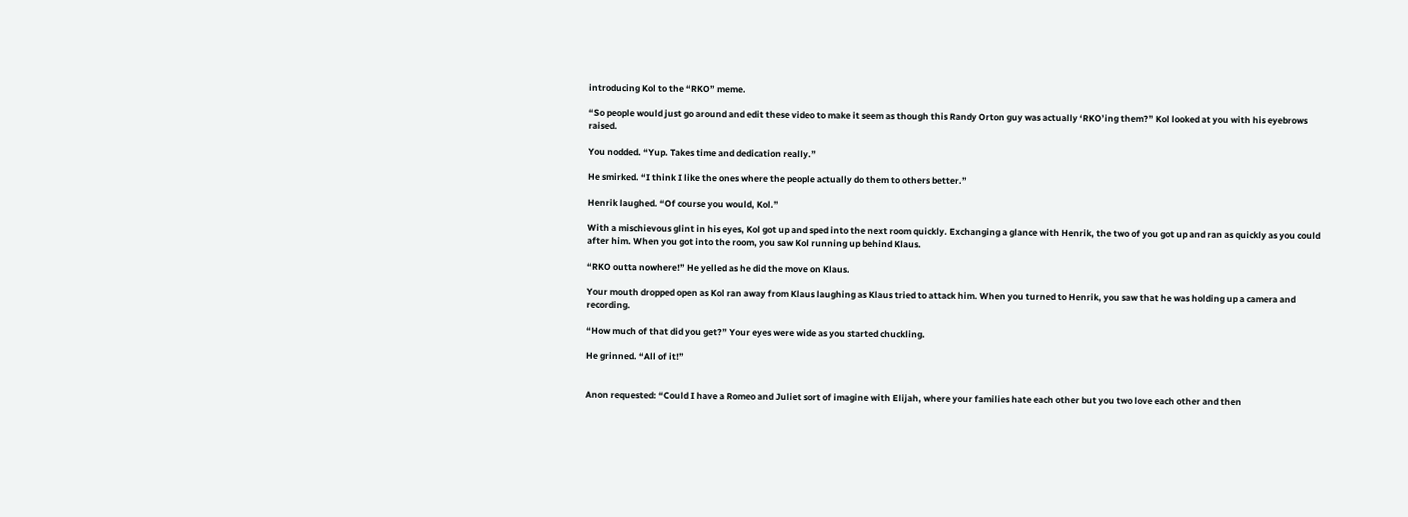introducing Kol to the “RKO” meme.

“So people would just go around and edit these video to make it seem as though this Randy Orton guy was actually ‘RKO’ing them?” Kol looked at you with his eyebrows raised.

You nodded. “Yup. Takes time and dedication really.”

He smirked. “I think I like the ones where the people actually do them to others better.”

Henrik laughed. “Of course you would, Kol.”

With a mischievous glint in his eyes, Kol got up and sped into the next room quickly. Exchanging a glance with Henrik, the two of you got up and ran as quickly as you could after him. When you got into the room, you saw Kol running up behind Klaus.

“RKO outta nowhere!” He yelled as he did the move on Klaus.

Your mouth dropped open as Kol ran away from Klaus laughing as Klaus tried to attack him. When you turned to Henrik, you saw that he was holding up a camera and recording.

“How much of that did you get?” Your eyes were wide as you started chuckling.

He grinned. “All of it!”


Anon requested: “Could I have a Romeo and Juliet sort of imagine with Elijah, where your families hate each other but you two love each other and then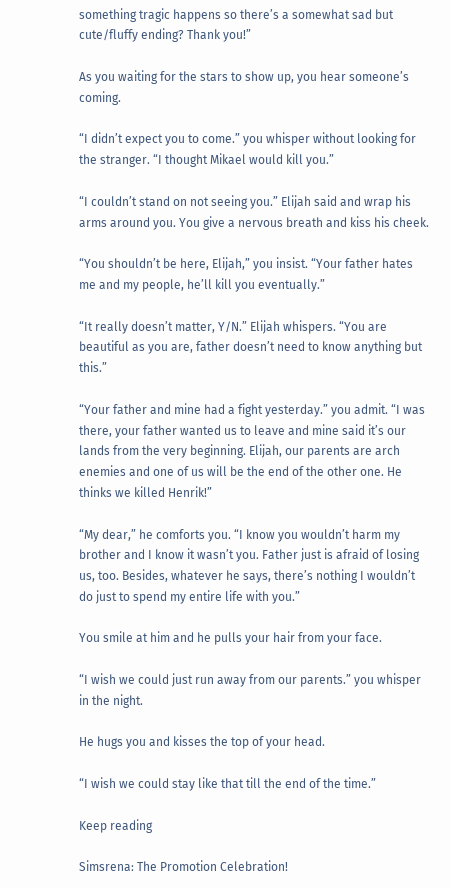something tragic happens so there’s a somewhat sad but cute/fluffy ending? Thank you!”

As you waiting for the stars to show up, you hear someone’s coming.

“I didn’t expect you to come.” you whisper without looking for the stranger. “I thought Mikael would kill you.”

“I couldn’t stand on not seeing you.” Elijah said and wrap his arms around you. You give a nervous breath and kiss his cheek.

“You shouldn’t be here, Elijah,” you insist. “Your father hates me and my people, he’ll kill you eventually.”

“It really doesn’t matter, Y/N.” Elijah whispers. “You are beautiful as you are, father doesn’t need to know anything but this.”

“Your father and mine had a fight yesterday.” you admit. “I was there, your father wanted us to leave and mine said it’s our lands from the very beginning. Elijah, our parents are arch enemies and one of us will be the end of the other one. He thinks we killed Henrik!”

“My dear,” he comforts you. “I know you wouldn’t harm my brother and I know it wasn’t you. Father just is afraid of losing us, too. Besides, whatever he says, there’s nothing I wouldn’t do just to spend my entire life with you.”

You smile at him and he pulls your hair from your face.

“I wish we could just run away from our parents.” you whisper in the night.

He hugs you and kisses the top of your head.

“I wish we could stay like that till the end of the time.”

Keep reading

Simsrena: The Promotion Celebration!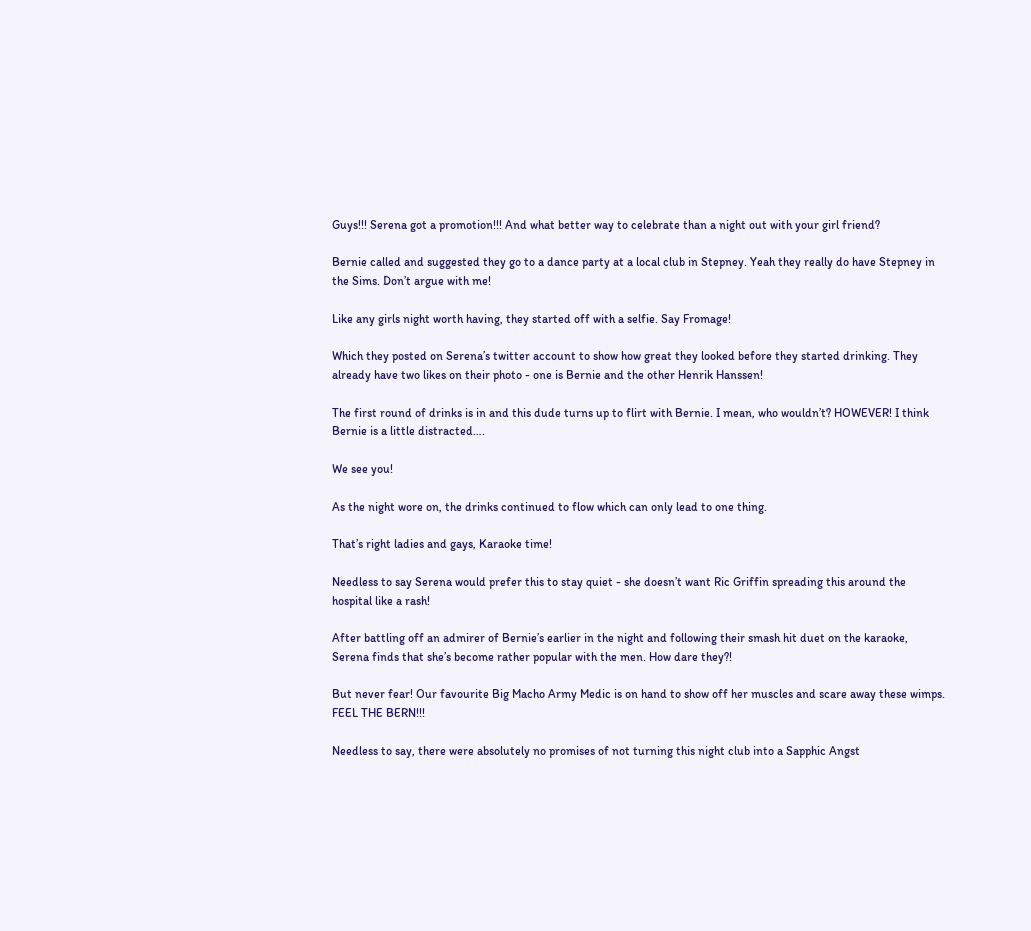Guys!!! Serena got a promotion!!! And what better way to celebrate than a night out with your girl friend?

Bernie called and suggested they go to a dance party at a local club in Stepney. Yeah they really do have Stepney in the Sims. Don’t argue with me!

Like any girls night worth having, they started off with a selfie. Say Fromage!

Which they posted on Serena’s twitter account to show how great they looked before they started drinking. They already have two likes on their photo - one is Bernie and the other Henrik Hanssen!

The first round of drinks is in and this dude turns up to flirt with Bernie. I mean, who wouldn’t? HOWEVER! I think Bernie is a little distracted….

We see you!

As the night wore on, the drinks continued to flow which can only lead to one thing.

That’s right ladies and gays, Karaoke time!

Needless to say Serena would prefer this to stay quiet - she doesn’t want Ric Griffin spreading this around the hospital like a rash!

After battling off an admirer of Bernie’s earlier in the night and following their smash hit duet on the karaoke, Serena finds that she’s become rather popular with the men. How dare they?!

But never fear! Our favourite Big Macho Army Medic is on hand to show off her muscles and scare away these wimps. FEEL THE BERN!!!

Needless to say, there were absolutely no promises of not turning this night club into a Sapphic Angst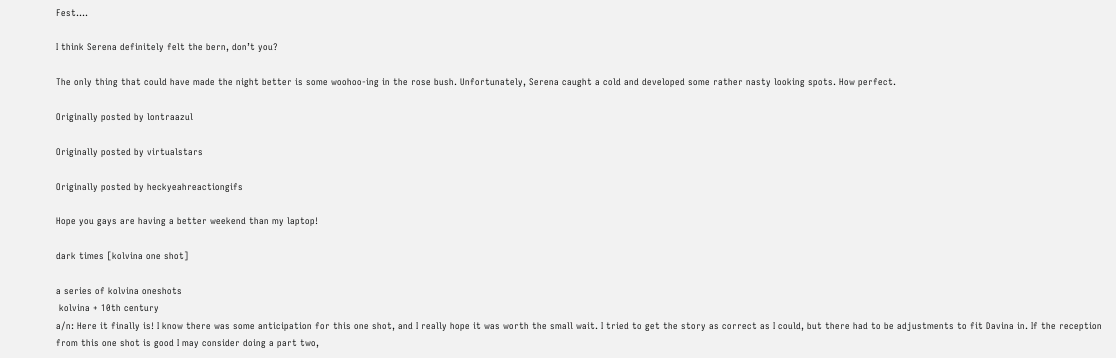Fest….

I think Serena definitely felt the bern, don’t you?

The only thing that could have made the night better is some woohoo-ing in the rose bush. Unfortunately, Serena caught a cold and developed some rather nasty looking spots. How perfect.

Originally posted by lontraazul

Originally posted by virtualstars

Originally posted by heckyeahreactiongifs

Hope you gays are having a better weekend than my laptop!

dark times [kolvina one shot]

a series of kolvina oneshots
 kolvina + 10th century
a/n: Here it finally is! I know there was some anticipation for this one shot, and I really hope it was worth the small wait. I tried to get the story as correct as I could, but there had to be adjustments to fit Davina in. If the reception from this one shot is good I may consider doing a part two,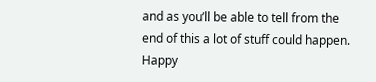and as you’ll be able to tell from the end of this a lot of stuff could happen. Happy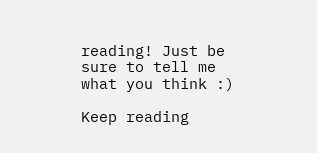reading! Just be sure to tell me what you think :)

Keep reading